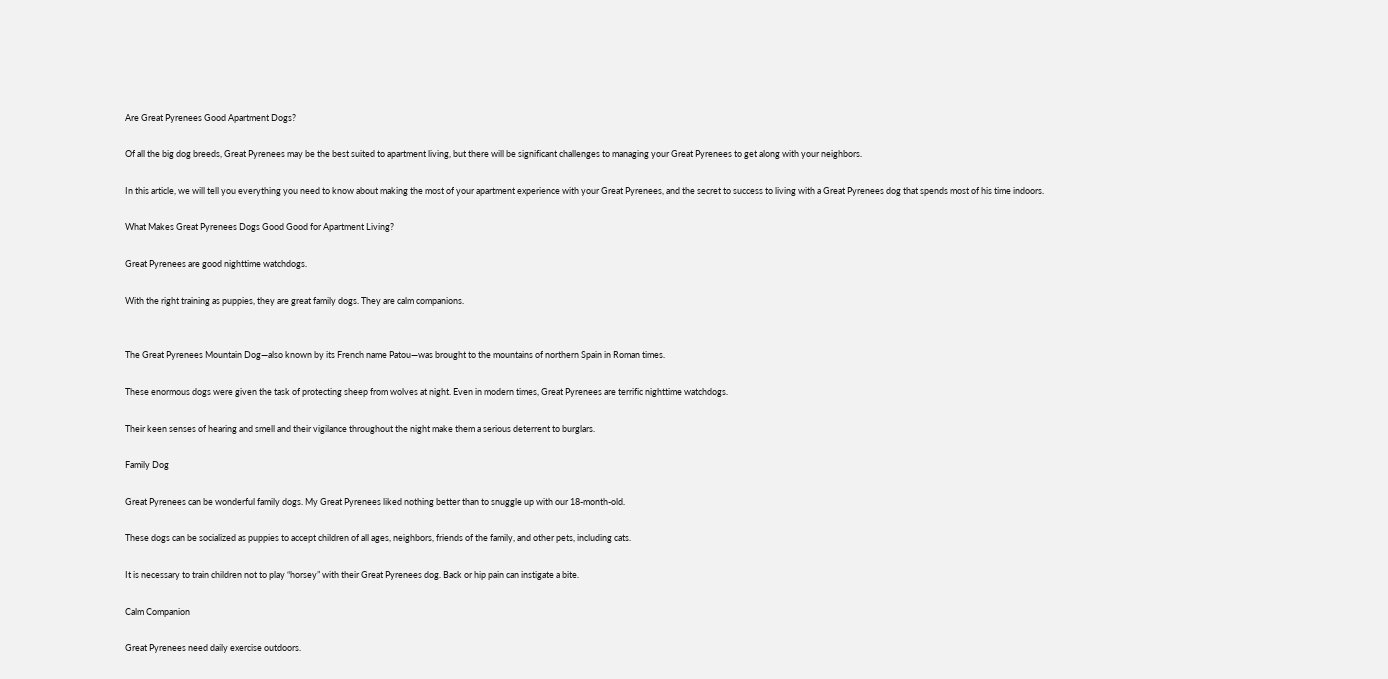Are Great Pyrenees Good Apartment Dogs?

Of all the big dog breeds, Great Pyrenees may be the best suited to apartment living, but there will be significant challenges to managing your Great Pyrenees to get along with your neighbors.

In this article, we will tell you everything you need to know about making the most of your apartment experience with your Great Pyrenees, and the secret to success to living with a Great Pyrenees dog that spends most of his time indoors.

What Makes Great Pyrenees Dogs Good Good for Apartment Living?

Great Pyrenees are good nighttime watchdogs.

With the right training as puppies, they are great family dogs. They are calm companions.


The Great Pyrenees Mountain Dog—also known by its French name Patou—was brought to the mountains of northern Spain in Roman times.

These enormous dogs were given the task of protecting sheep from wolves at night. Even in modern times, Great Pyrenees are terrific nighttime watchdogs.

Their keen senses of hearing and smell and their vigilance throughout the night make them a serious deterrent to burglars.

Family Dog

Great Pyrenees can be wonderful family dogs. My Great Pyrenees liked nothing better than to snuggle up with our 18-month-old.

These dogs can be socialized as puppies to accept children of all ages, neighbors, friends of the family, and other pets, including cats.

It is necessary to train children not to play “horsey” with their Great Pyrenees dog. Back or hip pain can instigate a bite.

Calm Companion

Great Pyrenees need daily exercise outdoors.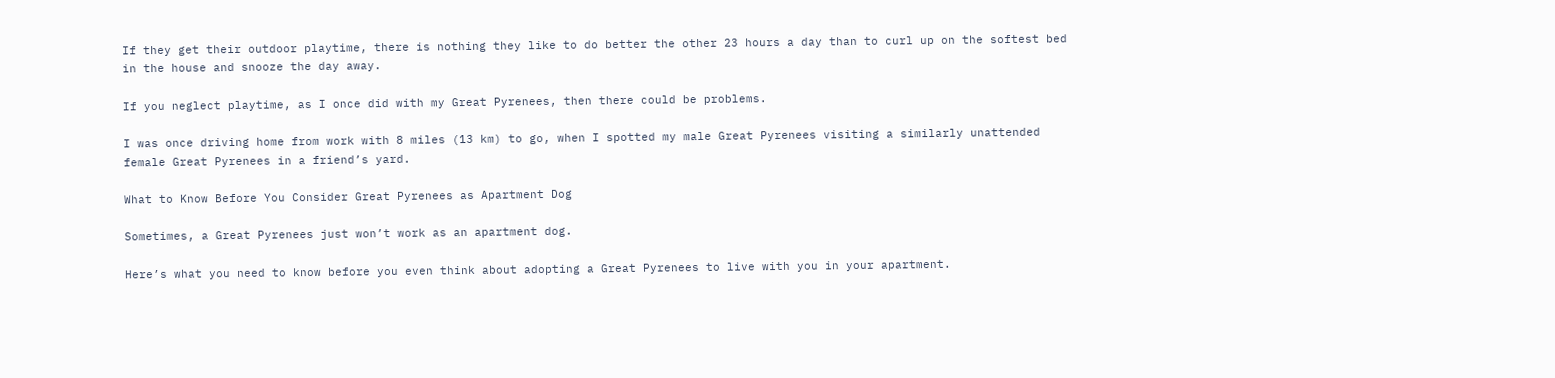If they get their outdoor playtime, there is nothing they like to do better the other 23 hours a day than to curl up on the softest bed in the house and snooze the day away.

If you neglect playtime, as I once did with my Great Pyrenees, then there could be problems.

I was once driving home from work with 8 miles (13 km) to go, when I spotted my male Great Pyrenees visiting a similarly unattended female Great Pyrenees in a friend’s yard.

What to Know Before You Consider Great Pyrenees as Apartment Dog

Sometimes, a Great Pyrenees just won’t work as an apartment dog.

Here’s what you need to know before you even think about adopting a Great Pyrenees to live with you in your apartment.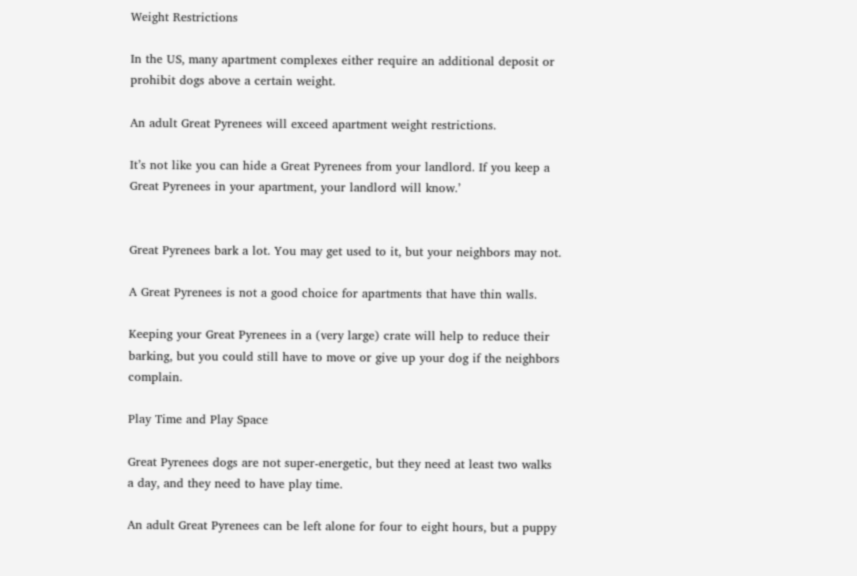Weight Restrictions

In the US, many apartment complexes either require an additional deposit or prohibit dogs above a certain weight.

An adult Great Pyrenees will exceed apartment weight restrictions.

It’s not like you can hide a Great Pyrenees from your landlord. If you keep a Great Pyrenees in your apartment, your landlord will know.’


Great Pyrenees bark a lot. You may get used to it, but your neighbors may not.

A Great Pyrenees is not a good choice for apartments that have thin walls.

Keeping your Great Pyrenees in a (very large) crate will help to reduce their barking, but you could still have to move or give up your dog if the neighbors complain.

Play Time and Play Space

Great Pyrenees dogs are not super-energetic, but they need at least two walks a day, and they need to have play time.

An adult Great Pyrenees can be left alone for four to eight hours, but a puppy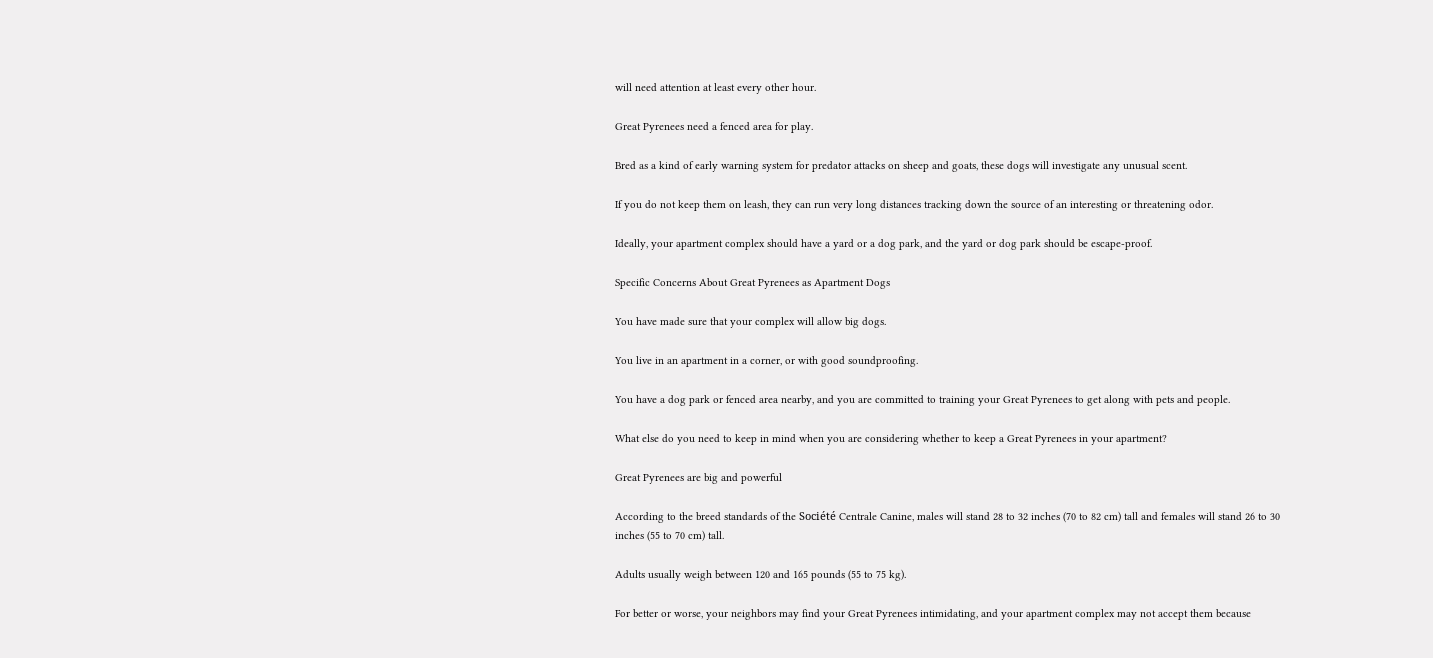will need attention at least every other hour.

Great Pyrenees need a fenced area for play.

Bred as a kind of early warning system for predator attacks on sheep and goats, these dogs will investigate any unusual scent.

If you do not keep them on leash, they can run very long distances tracking down the source of an interesting or threatening odor.

Ideally, your apartment complex should have a yard or a dog park, and the yard or dog park should be escape-proof.

Specific Concerns About Great Pyrenees as Apartment Dogs

You have made sure that your complex will allow big dogs.

You live in an apartment in a corner, or with good soundproofing.

You have a dog park or fenced area nearby, and you are committed to training your Great Pyrenees to get along with pets and people.

What else do you need to keep in mind when you are considering whether to keep a Great Pyrenees in your apartment?

Great Pyrenees are big and powerful

According to the breed standards of the Société Centrale Canine, males will stand 28 to 32 inches (70 to 82 cm) tall and females will stand 26 to 30 inches (55 to 70 cm) tall.

Adults usually weigh between 120 and 165 pounds (55 to 75 kg).

For better or worse, your neighbors may find your Great Pyrenees intimidating, and your apartment complex may not accept them because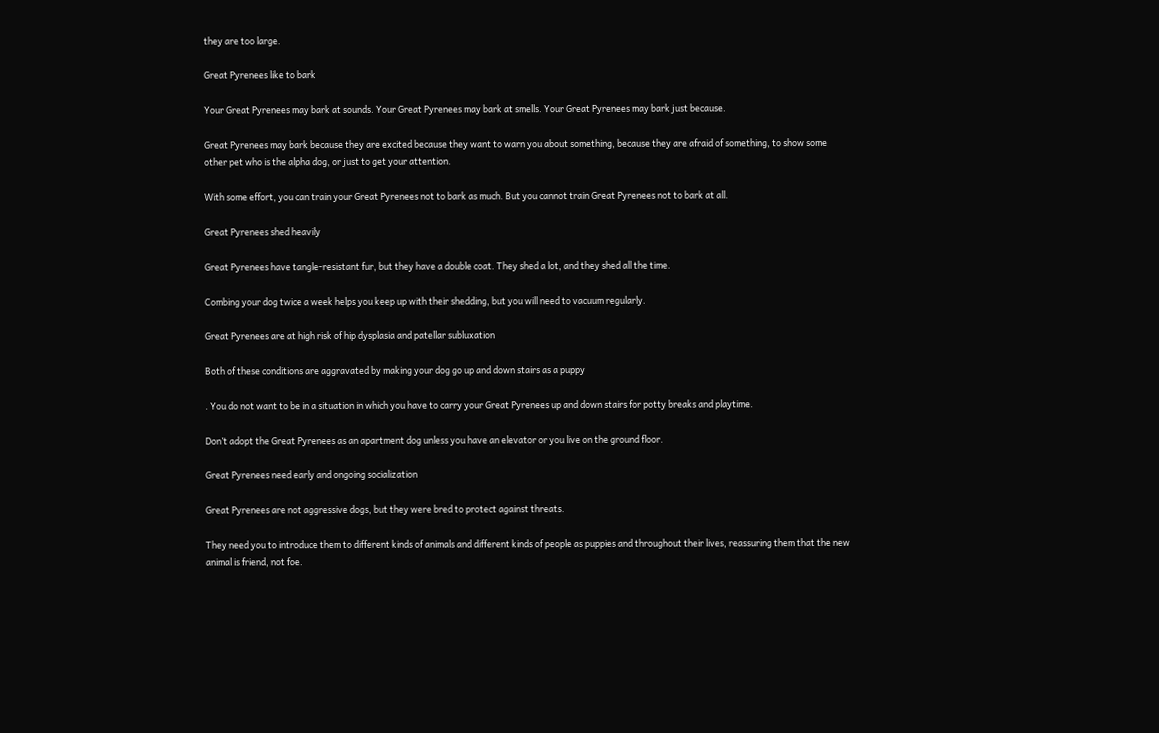they are too large.

Great Pyrenees like to bark

Your Great Pyrenees may bark at sounds. Your Great Pyrenees may bark at smells. Your Great Pyrenees may bark just because.

Great Pyrenees may bark because they are excited because they want to warn you about something, because they are afraid of something, to show some other pet who is the alpha dog, or just to get your attention.

With some effort, you can train your Great Pyrenees not to bark as much. But you cannot train Great Pyrenees not to bark at all.

Great Pyrenees shed heavily

Great Pyrenees have tangle-resistant fur, but they have a double coat. They shed a lot, and they shed all the time.

Combing your dog twice a week helps you keep up with their shedding, but you will need to vacuum regularly.

Great Pyrenees are at high risk of hip dysplasia and patellar subluxation

Both of these conditions are aggravated by making your dog go up and down stairs as a puppy

. You do not want to be in a situation in which you have to carry your Great Pyrenees up and down stairs for potty breaks and playtime.

Don’t adopt the Great Pyrenees as an apartment dog unless you have an elevator or you live on the ground floor.

Great Pyrenees need early and ongoing socialization

Great Pyrenees are not aggressive dogs, but they were bred to protect against threats.

They need you to introduce them to different kinds of animals and different kinds of people as puppies and throughout their lives, reassuring them that the new animal is friend, not foe.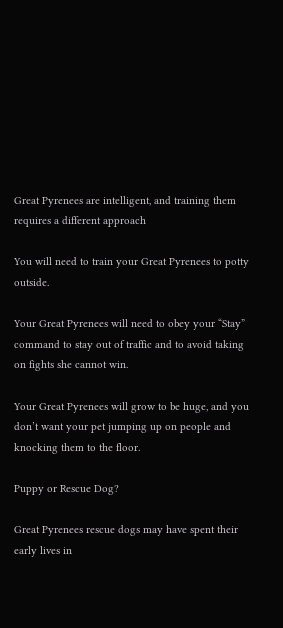Great Pyrenees are intelligent, and training them requires a different approach

You will need to train your Great Pyrenees to potty outside.

Your Great Pyrenees will need to obey your “Stay” command to stay out of traffic and to avoid taking on fights she cannot win.

Your Great Pyrenees will grow to be huge, and you don’t want your pet jumping up on people and knocking them to the floor.

Puppy or Rescue Dog?

Great Pyrenees rescue dogs may have spent their early lives in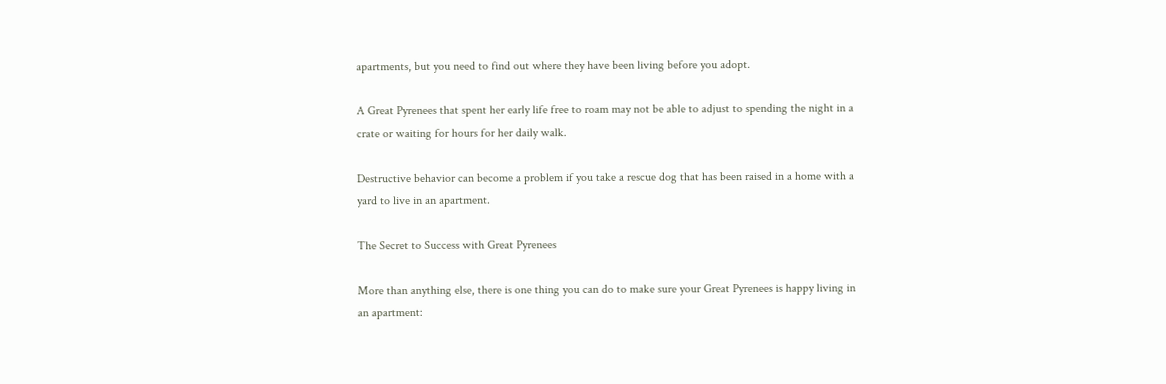apartments, but you need to find out where they have been living before you adopt.

A Great Pyrenees that spent her early life free to roam may not be able to adjust to spending the night in a crate or waiting for hours for her daily walk.

Destructive behavior can become a problem if you take a rescue dog that has been raised in a home with a yard to live in an apartment.

The Secret to Success with Great Pyrenees

More than anything else, there is one thing you can do to make sure your Great Pyrenees is happy living in an apartment: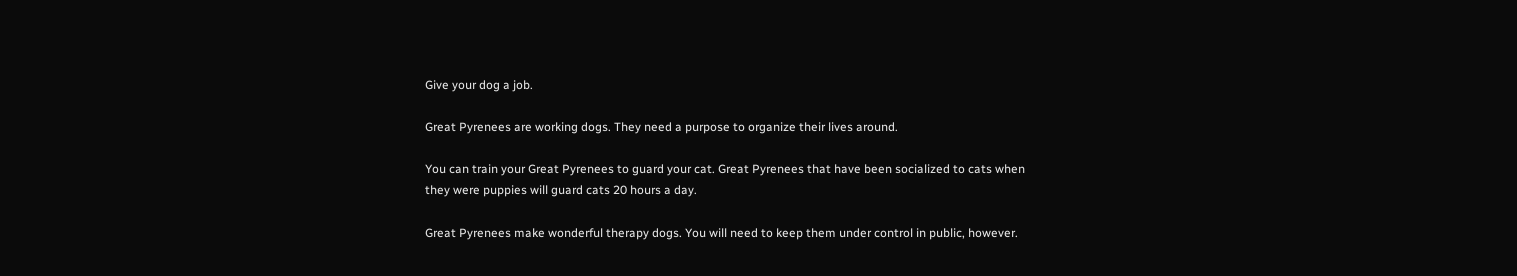Give your dog a job.

Great Pyrenees are working dogs. They need a purpose to organize their lives around.

You can train your Great Pyrenees to guard your cat. Great Pyrenees that have been socialized to cats when they were puppies will guard cats 20 hours a day.

Great Pyrenees make wonderful therapy dogs. You will need to keep them under control in public, however.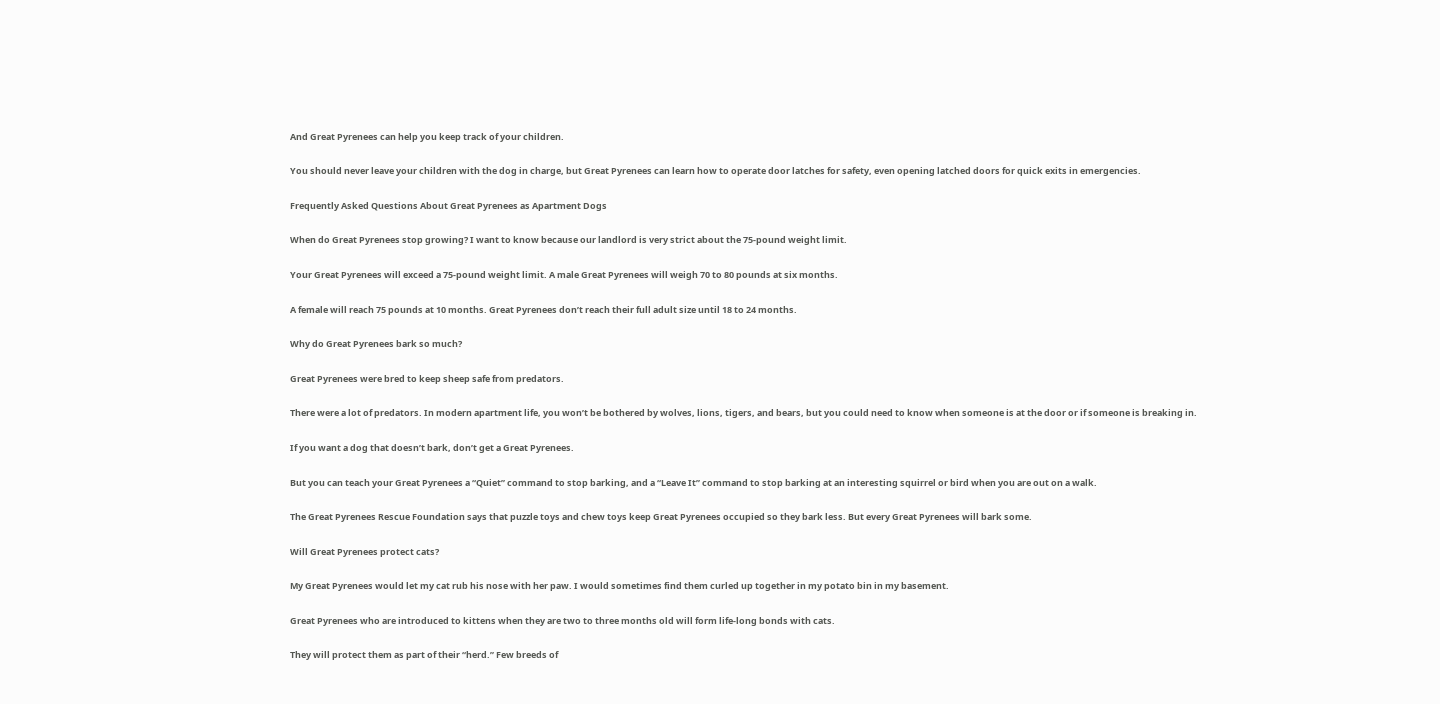And Great Pyrenees can help you keep track of your children.

You should never leave your children with the dog in charge, but Great Pyrenees can learn how to operate door latches for safety, even opening latched doors for quick exits in emergencies.

Frequently Asked Questions About Great Pyrenees as Apartment Dogs

When do Great Pyrenees stop growing? I want to know because our landlord is very strict about the 75-pound weight limit.

Your Great Pyrenees will exceed a 75-pound weight limit. A male Great Pyrenees will weigh 70 to 80 pounds at six months.

A female will reach 75 pounds at 10 months. Great Pyrenees don’t reach their full adult size until 18 to 24 months.

Why do Great Pyrenees bark so much?

Great Pyrenees were bred to keep sheep safe from predators.

There were a lot of predators. In modern apartment life, you won’t be bothered by wolves, lions, tigers, and bears, but you could need to know when someone is at the door or if someone is breaking in.

If you want a dog that doesn’t bark, don’t get a Great Pyrenees.

But you can teach your Great Pyrenees a “Quiet” command to stop barking, and a “Leave It” command to stop barking at an interesting squirrel or bird when you are out on a walk.

The Great Pyrenees Rescue Foundation says that puzzle toys and chew toys keep Great Pyrenees occupied so they bark less. But every Great Pyrenees will bark some.

Will Great Pyrenees protect cats?

My Great Pyrenees would let my cat rub his nose with her paw. I would sometimes find them curled up together in my potato bin in my basement.

Great Pyrenees who are introduced to kittens when they are two to three months old will form life-long bonds with cats.

They will protect them as part of their “herd.” Few breeds of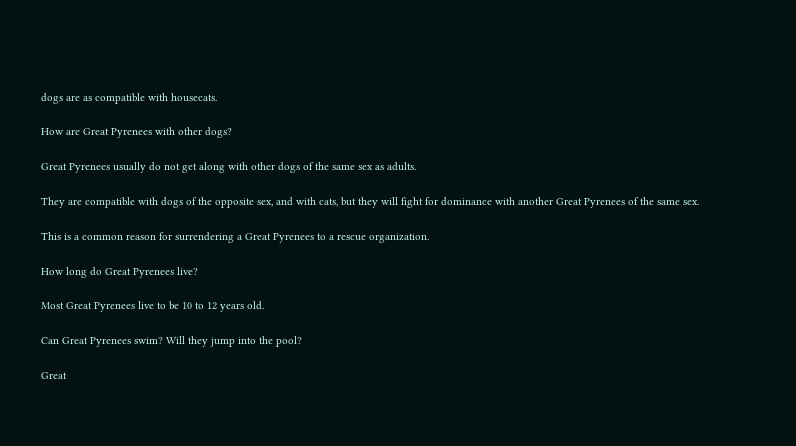dogs are as compatible with housecats.

How are Great Pyrenees with other dogs?

Great Pyrenees usually do not get along with other dogs of the same sex as adults.

They are compatible with dogs of the opposite sex, and with cats, but they will fight for dominance with another Great Pyrenees of the same sex.

This is a common reason for surrendering a Great Pyrenees to a rescue organization.

How long do Great Pyrenees live?

Most Great Pyrenees live to be 10 to 12 years old.

Can Great Pyrenees swim? Will they jump into the pool?

Great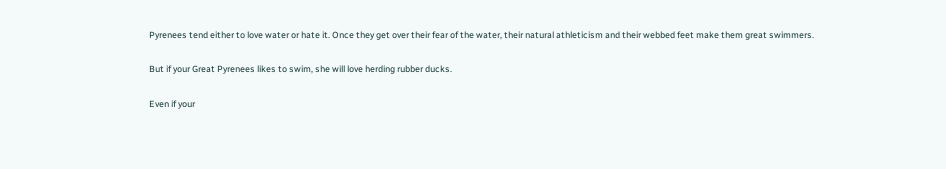Pyrenees tend either to love water or hate it. Once they get over their fear of the water, their natural athleticism and their webbed feet make them great swimmers.

But if your Great Pyrenees likes to swim, she will love herding rubber ducks.

Even if your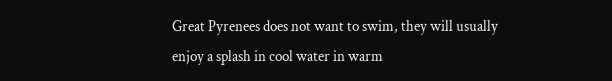Great Pyrenees does not want to swim, they will usually enjoy a splash in cool water in warm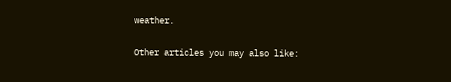weather.

Other articles you may also like: